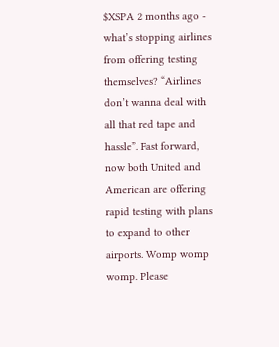$XSPA 2 months ago - what’s stopping airlines from offering testing themselves? “Airlines don’t wanna deal with all that red tape and hassle”. Fast forward, now both United and American are offering rapid testing with plans to expand to other airports. Womp womp womp. Please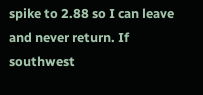spike to 2.88 so I can leave and never return. If southwest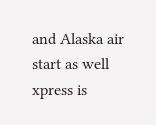and Alaska air start as well xpress is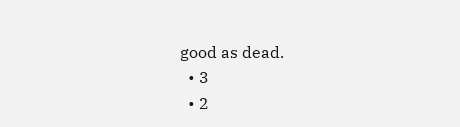good as dead.
  • 3
  • 2